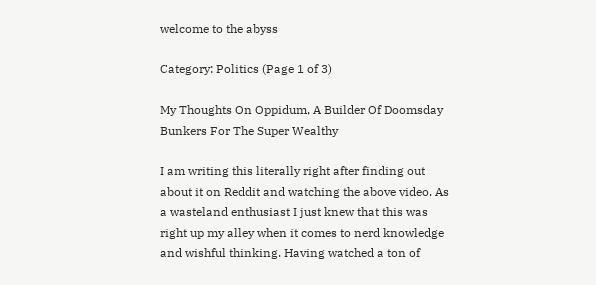welcome to the abyss

Category: Politics (Page 1 of 3)

My Thoughts On Oppidum, A Builder Of Doomsday Bunkers For The Super Wealthy

I am writing this literally right after finding out about it on Reddit and watching the above video. As a wasteland enthusiast I just knew that this was right up my alley when it comes to nerd knowledge and wishful thinking. Having watched a ton of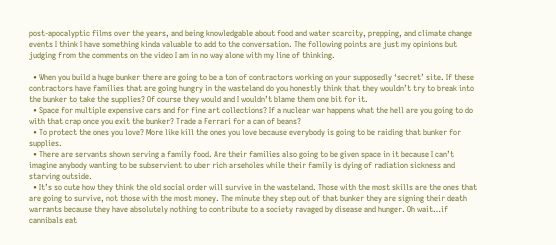post-apocalyptic films over the years, and being knowledgable about food and water scarcity, prepping, and climate change events I think I have something kinda valuable to add to the conversation. The following points are just my opinions but judging from the comments on the video I am in no way alone with my line of thinking.

  • When you build a huge bunker there are going to be a ton of contractors working on your supposedly ‘secret’ site. If these contractors have families that are going hungry in the wasteland do you honestly think that they wouldn’t try to break into the bunker to take the supplies? Of course they would and I wouldn’t blame them one bit for it.
  • Space for multiple expensive cars and for fine art collections? If a nuclear war happens what the hell are you going to do with that crap once you exit the bunker? Trade a Ferrari for a can of beans?
  • To protect the ones you love? More like kill the ones you love because everybody is going to be raiding that bunker for supplies.
  • There are servants shown serving a family food. Are their families also going to be given space in it because I can’t imagine anybody wanting to be subservient to uber rich arseholes while their family is dying of radiation sickness and starving outside.
  • It’s so cute how they think the old social order will survive in the wasteland. Those with the most skills are the ones that are going to survive, not those with the most money. The minute they step out of that bunker they are signing their death warrants because they have absolutely nothing to contribute to a society ravaged by disease and hunger. Oh wait…if cannibals eat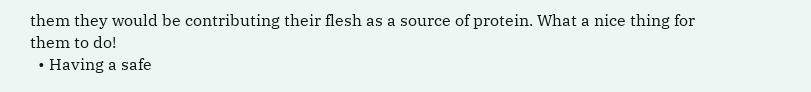them they would be contributing their flesh as a source of protein. What a nice thing for them to do!
  • Having a safe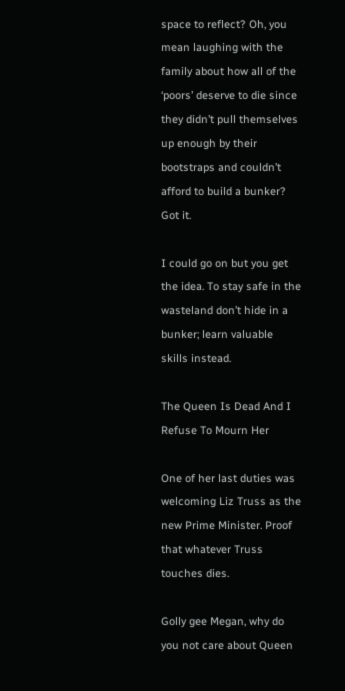space to reflect? Oh, you mean laughing with the family about how all of the ‘poors’ deserve to die since they didn’t pull themselves up enough by their bootstraps and couldn’t afford to build a bunker? Got it.

I could go on but you get the idea. To stay safe in the wasteland don’t hide in a bunker; learn valuable skills instead.

The Queen Is Dead And I Refuse To Mourn Her

One of her last duties was welcoming Liz Truss as the new Prime Minister. Proof that whatever Truss touches dies.

Golly gee Megan, why do you not care about Queen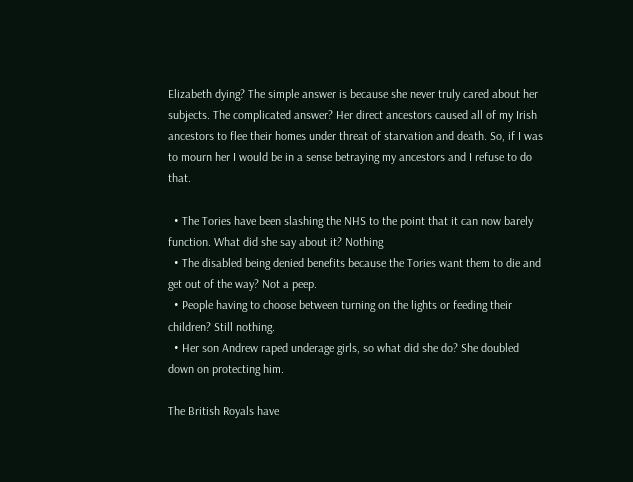Elizabeth dying? The simple answer is because she never truly cared about her subjects. The complicated answer? Her direct ancestors caused all of my Irish ancestors to flee their homes under threat of starvation and death. So, if I was to mourn her I would be in a sense betraying my ancestors and I refuse to do that.

  • The Tories have been slashing the NHS to the point that it can now barely function. What did she say about it? Nothing
  • The disabled being denied benefits because the Tories want them to die and get out of the way? Not a peep.
  • People having to choose between turning on the lights or feeding their children? Still nothing.
  • Her son Andrew raped underage girls, so what did she do? She doubled down on protecting him.

The British Royals have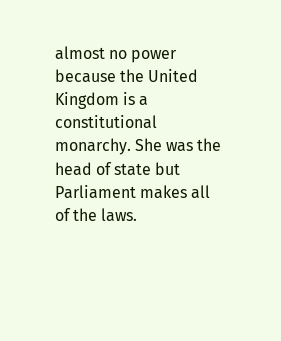almost no power because the United Kingdom is a constitutional monarchy. She was the head of state but Parliament makes all of the laws.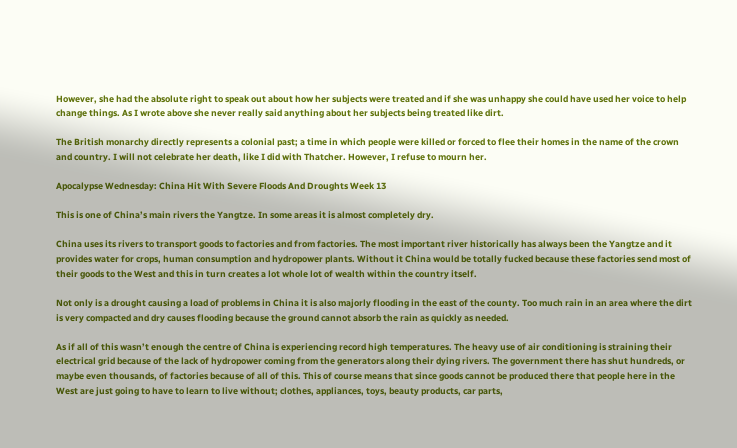However, she had the absolute right to speak out about how her subjects were treated and if she was unhappy she could have used her voice to help change things. As I wrote above she never really said anything about her subjects being treated like dirt.

The British monarchy directly represents a colonial past; a time in which people were killed or forced to flee their homes in the name of the crown and country. I will not celebrate her death, like I did with Thatcher. However, I refuse to mourn her.

Apocalypse Wednesday: China Hit With Severe Floods And Droughts Week 13

This is one of China’s main rivers the Yangtze. In some areas it is almost completely dry.

China uses its rivers to transport goods to factories and from factories. The most important river historically has always been the Yangtze and it provides water for crops, human consumption and hydropower plants. Without it China would be totally fucked because these factories send most of their goods to the West and this in turn creates a lot whole lot of wealth within the country itself.

Not only is a drought causing a load of problems in China it is also majorly flooding in the east of the county. Too much rain in an area where the dirt is very compacted and dry causes flooding because the ground cannot absorb the rain as quickly as needed.

As if all of this wasn’t enough the centre of China is experiencing record high temperatures. The heavy use of air conditioning is straining their electrical grid because of the lack of hydropower coming from the generators along their dying rivers. The government there has shut hundreds, or maybe even thousands, of factories because of all of this. This of course means that since goods cannot be produced there that people here in the West are just going to have to learn to live without; clothes, appliances, toys, beauty products, car parts,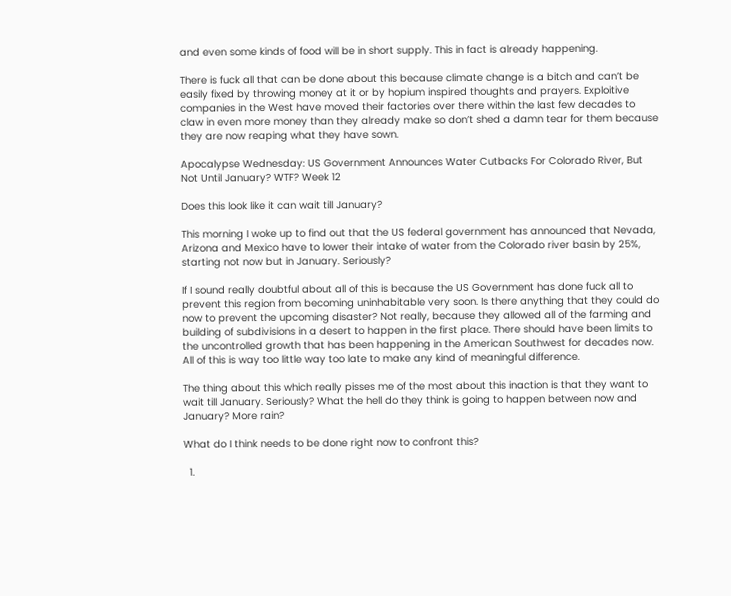and even some kinds of food will be in short supply. This in fact is already happening.

There is fuck all that can be done about this because climate change is a bitch and can’t be easily fixed by throwing money at it or by hopium inspired thoughts and prayers. Exploitive companies in the West have moved their factories over there within the last few decades to claw in even more money than they already make so don’t shed a damn tear for them because they are now reaping what they have sown.

Apocalypse Wednesday: US Government Announces Water Cutbacks For Colorado River, But Not Until January? WTF? Week 12

Does this look like it can wait till January?

This morning I woke up to find out that the US federal government has announced that Nevada, Arizona and Mexico have to lower their intake of water from the Colorado river basin by 25%, starting not now but in January. Seriously?

If I sound really doubtful about all of this is because the US Government has done fuck all to prevent this region from becoming uninhabitable very soon. Is there anything that they could do now to prevent the upcoming disaster? Not really, because they allowed all of the farming and building of subdivisions in a desert to happen in the first place. There should have been limits to the uncontrolled growth that has been happening in the American Southwest for decades now. All of this is way too little way too late to make any kind of meaningful difference.

The thing about this which really pisses me of the most about this inaction is that they want to wait till January. Seriously? What the hell do they think is going to happen between now and January? More rain?

What do I think needs to be done right now to confront this?

  1.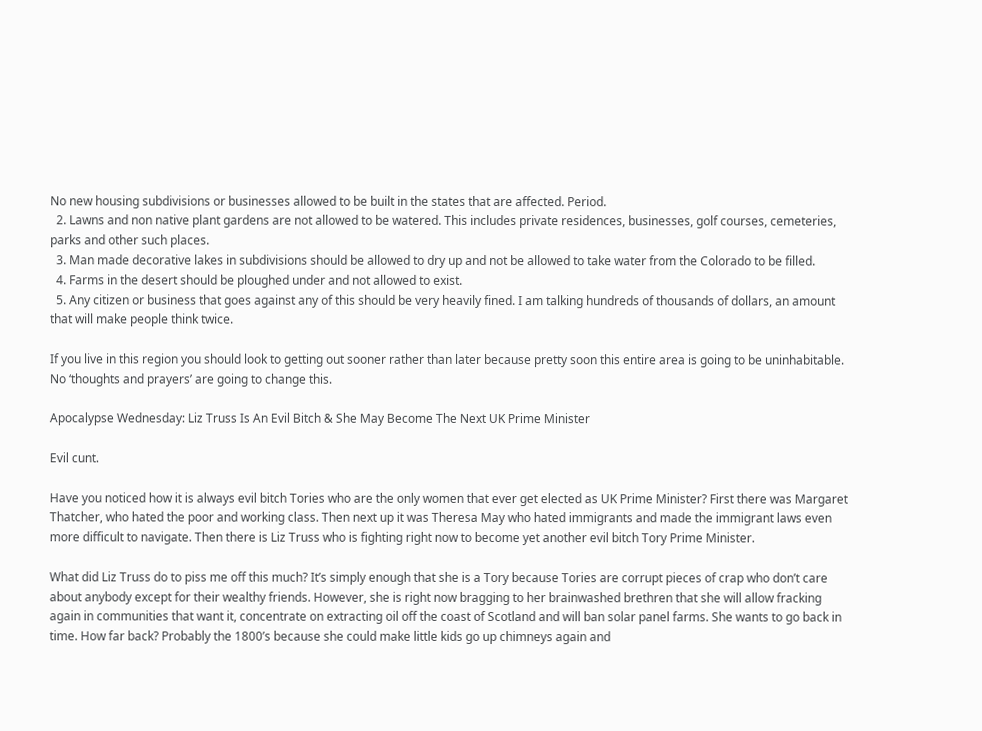No new housing subdivisions or businesses allowed to be built in the states that are affected. Period.
  2. Lawns and non native plant gardens are not allowed to be watered. This includes private residences, businesses, golf courses, cemeteries, parks and other such places.
  3. Man made decorative lakes in subdivisions should be allowed to dry up and not be allowed to take water from the Colorado to be filled.
  4. Farms in the desert should be ploughed under and not allowed to exist.
  5. Any citizen or business that goes against any of this should be very heavily fined. I am talking hundreds of thousands of dollars, an amount that will make people think twice.

If you live in this region you should look to getting out sooner rather than later because pretty soon this entire area is going to be uninhabitable. No ‘thoughts and prayers’ are going to change this.

Apocalypse Wednesday: Liz Truss Is An Evil Bitch & She May Become The Next UK Prime Minister

Evil cunt.

Have you noticed how it is always evil bitch Tories who are the only women that ever get elected as UK Prime Minister? First there was Margaret Thatcher, who hated the poor and working class. Then next up it was Theresa May who hated immigrants and made the immigrant laws even more difficult to navigate. Then there is Liz Truss who is fighting right now to become yet another evil bitch Tory Prime Minister.

What did Liz Truss do to piss me off this much? It’s simply enough that she is a Tory because Tories are corrupt pieces of crap who don’t care about anybody except for their wealthy friends. However, she is right now bragging to her brainwashed brethren that she will allow fracking again in communities that want it, concentrate on extracting oil off the coast of Scotland and will ban solar panel farms. She wants to go back in time. How far back? Probably the 1800’s because she could make little kids go up chimneys again and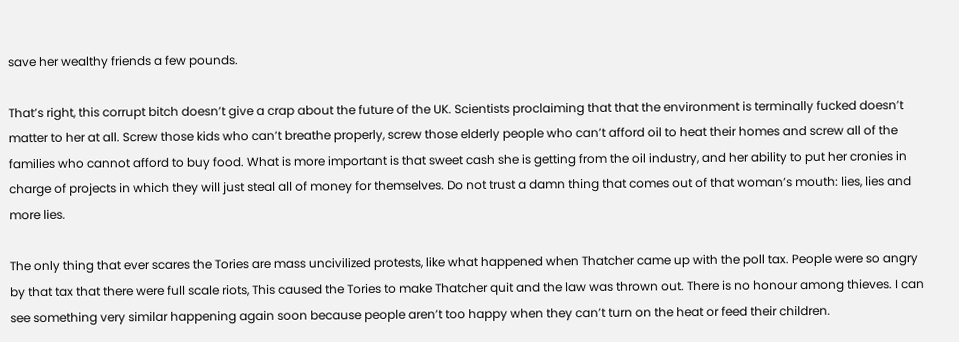save her wealthy friends a few pounds.

That’s right, this corrupt bitch doesn’t give a crap about the future of the UK. Scientists proclaiming that that the environment is terminally fucked doesn’t matter to her at all. Screw those kids who can’t breathe properly, screw those elderly people who can’t afford oil to heat their homes and screw all of the families who cannot afford to buy food. What is more important is that sweet cash she is getting from the oil industry, and her ability to put her cronies in charge of projects in which they will just steal all of money for themselves. Do not trust a damn thing that comes out of that woman’s mouth: lies, lies and more lies.

The only thing that ever scares the Tories are mass uncivilized protests, like what happened when Thatcher came up with the poll tax. People were so angry by that tax that there were full scale riots, This caused the Tories to make Thatcher quit and the law was thrown out. There is no honour among thieves. I can see something very similar happening again soon because people aren’t too happy when they can’t turn on the heat or feed their children.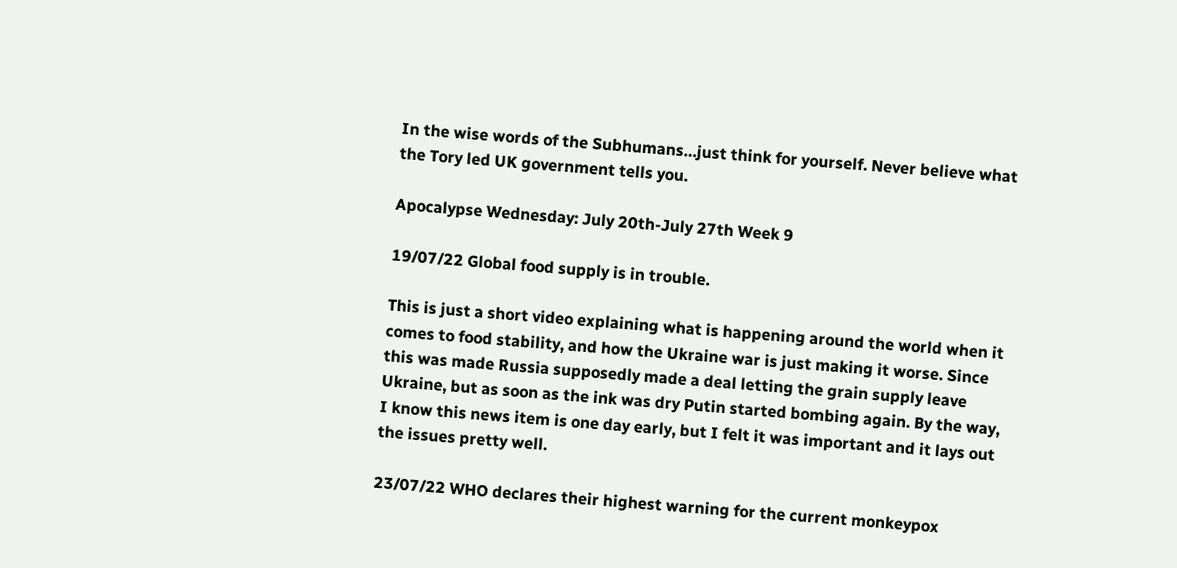In the wise words of the Subhumans…just think for yourself. Never believe what the Tory led UK government tells you.

Apocalypse Wednesday: July 20th-July 27th Week 9

19/07/22 Global food supply is in trouble.

This is just a short video explaining what is happening around the world when it comes to food stability, and how the Ukraine war is just making it worse. Since this was made Russia supposedly made a deal letting the grain supply leave Ukraine, but as soon as the ink was dry Putin started bombing again. By the way, I know this news item is one day early, but I felt it was important and it lays out the issues pretty well.

23/07/22 WHO declares their highest warning for the current monkeypox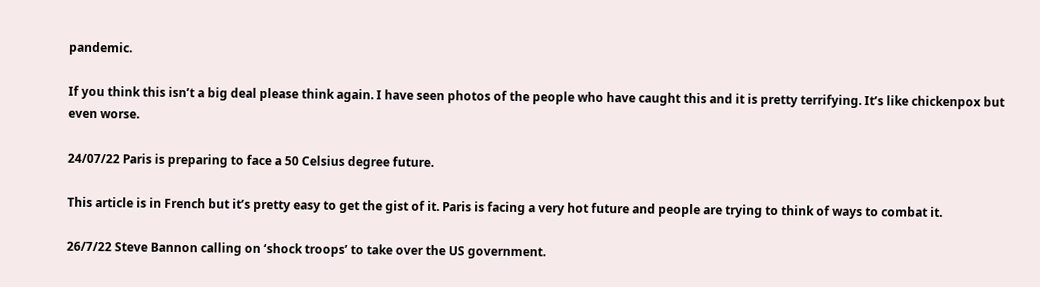pandemic.

If you think this isn’t a big deal please think again. I have seen photos of the people who have caught this and it is pretty terrifying. It’s like chickenpox but even worse.

24/07/22 Paris is preparing to face a 50 Celsius degree future.

This article is in French but it’s pretty easy to get the gist of it. Paris is facing a very hot future and people are trying to think of ways to combat it.

26/7/22 Steve Bannon calling on ‘shock troops’ to take over the US government.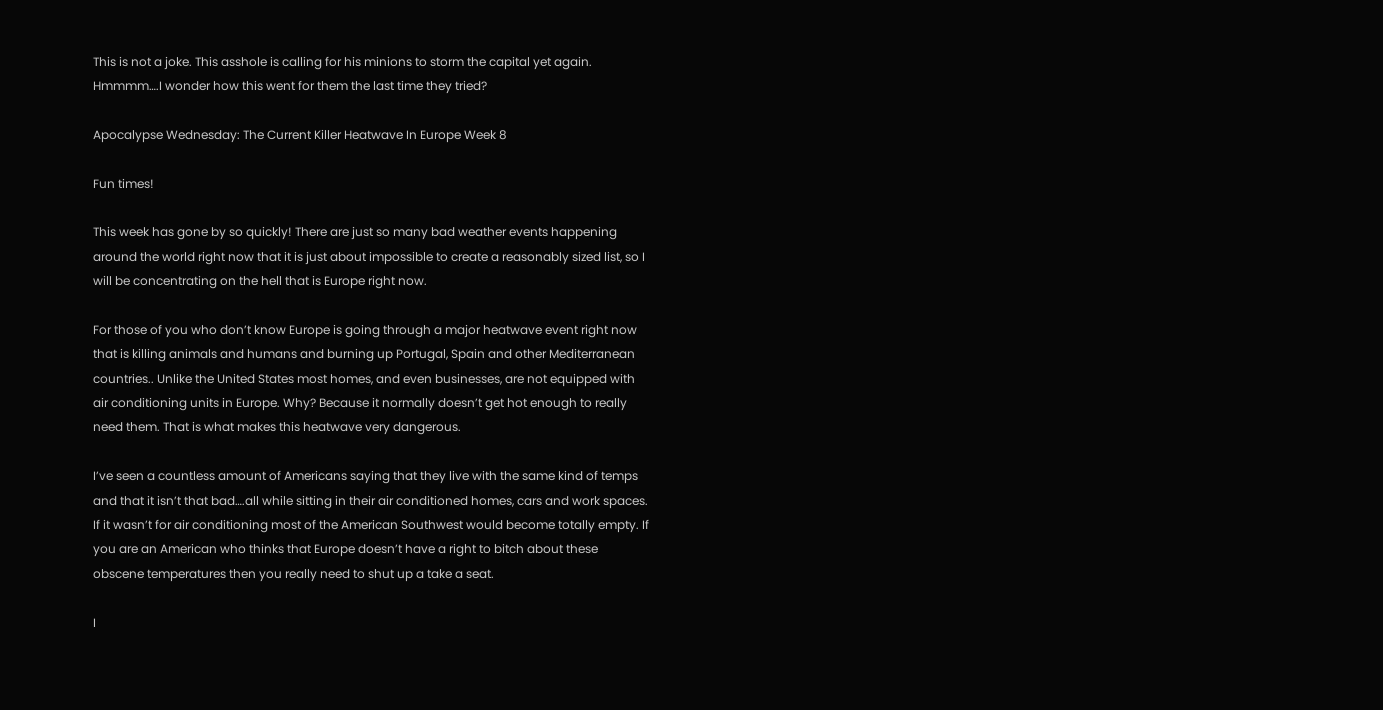This is not a joke. This asshole is calling for his minions to storm the capital yet again. Hmmmm….I wonder how this went for them the last time they tried?

Apocalypse Wednesday: The Current Killer Heatwave In Europe Week 8

Fun times!

This week has gone by so quickly! There are just so many bad weather events happening around the world right now that it is just about impossible to create a reasonably sized list, so I will be concentrating on the hell that is Europe right now.

For those of you who don’t know Europe is going through a major heatwave event right now that is killing animals and humans and burning up Portugal, Spain and other Mediterranean countries.. Unlike the United States most homes, and even businesses, are not equipped with air conditioning units in Europe. Why? Because it normally doesn’t get hot enough to really need them. That is what makes this heatwave very dangerous.

I’ve seen a countless amount of Americans saying that they live with the same kind of temps and that it isn’t that bad….all while sitting in their air conditioned homes, cars and work spaces. If it wasn’t for air conditioning most of the American Southwest would become totally empty. If you are an American who thinks that Europe doesn’t have a right to bitch about these obscene temperatures then you really need to shut up a take a seat.

I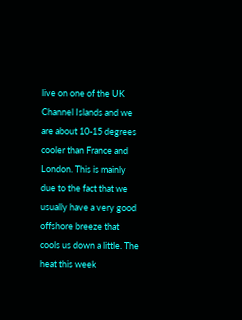live on one of the UK Channel Islands and we are about 10-15 degrees cooler than France and London. This is mainly due to the fact that we usually have a very good offshore breeze that cools us down a little. The heat this week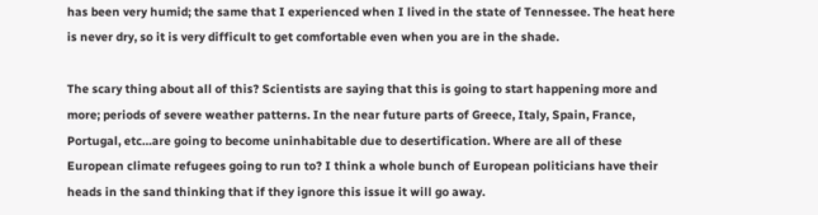has been very humid; the same that I experienced when I lived in the state of Tennessee. The heat here is never dry, so it is very difficult to get comfortable even when you are in the shade.

The scary thing about all of this? Scientists are saying that this is going to start happening more and more; periods of severe weather patterns. In the near future parts of Greece, Italy, Spain, France, Portugal, etc…are going to become uninhabitable due to desertification. Where are all of these European climate refugees going to run to? I think a whole bunch of European politicians have their heads in the sand thinking that if they ignore this issue it will go away.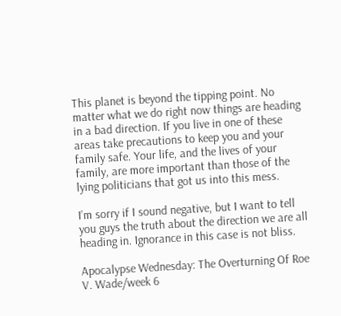This planet is beyond the tipping point. No matter what we do right now things are heading in a bad direction. If you live in one of these areas take precautions to keep you and your family safe. Your life, and the lives of your family, are more important than those of the lying politicians that got us into this mess.

I’m sorry if I sound negative, but I want to tell you guys the truth about the direction we are all heading in. Ignorance in this case is not bliss.

Apocalypse Wednesday: The Overturning Of Roe V. Wade/week 6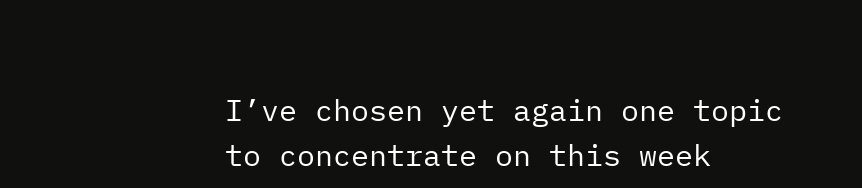I’ve chosen yet again one topic to concentrate on this week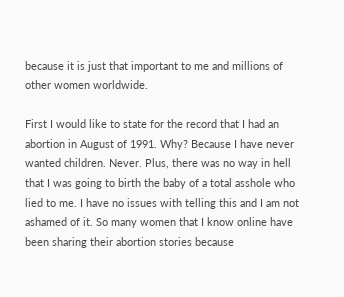because it is just that important to me and millions of other women worldwide.

First I would like to state for the record that I had an abortion in August of 1991. Why? Because I have never wanted children. Never. Plus, there was no way in hell that I was going to birth the baby of a total asshole who lied to me. I have no issues with telling this and I am not ashamed of it. So many women that I know online have been sharing their abortion stories because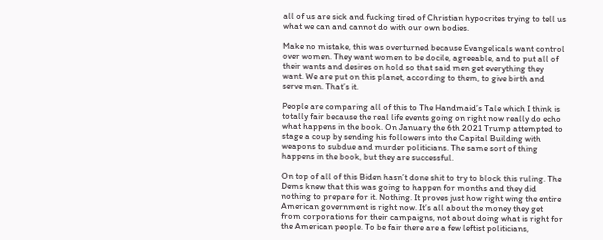all of us are sick and fucking tired of Christian hypocrites trying to tell us what we can and cannot do with our own bodies.

Make no mistake, this was overturned because Evangelicals want control over women. They want women to be docile, agreeable, and to put all of their wants and desires on hold so that said men get everything they want. We are put on this planet, according to them, to give birth and serve men. That’s it.

People are comparing all of this to The Handmaid’s Tale which I think is totally fair because the real life events going on right now really do echo what happens in the book. On January the 6th 2021 Trump attempted to stage a coup by sending his followers into the Capital Building with weapons to subdue and murder politicians. The same sort of thing happens in the book, but they are successful.

On top of all of this Biden hasn’t done shit to try to block this ruling. The Dems knew that this was going to happen for months and they did nothing to prepare for it. Nothing. It proves just how right wing the entire American government is right now. It’s all about the money they get from corporations for their campaigns, not about doing what is right for the American people. To be fair there are a few leftist politicians,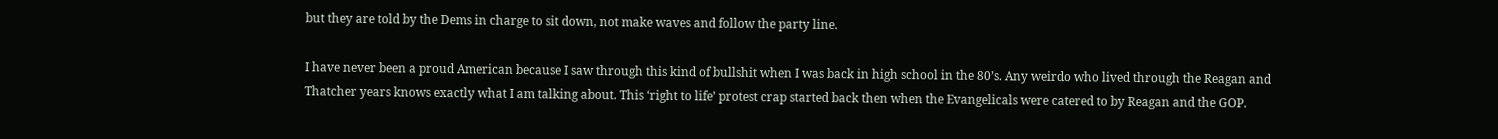but they are told by the Dems in charge to sit down, not make waves and follow the party line.

I have never been a proud American because I saw through this kind of bullshit when I was back in high school in the 80’s. Any weirdo who lived through the Reagan and Thatcher years knows exactly what I am talking about. This ‘right to life’ protest crap started back then when the Evangelicals were catered to by Reagan and the GOP.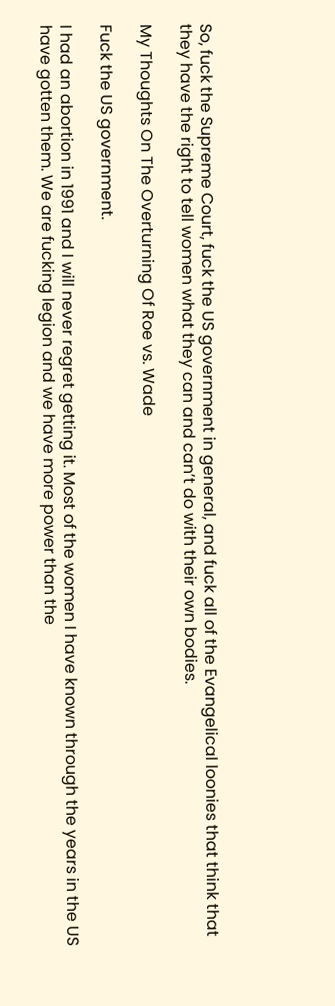So, fuck the Supreme Court, fuck the US government in general, and fuck all of the Evangelical loonies that think that they have the right to tell women what they can and can’t do with their own bodies.

My Thoughts On The Overturning Of Roe vs. Wade

Fuck the US government.

I had an abortion in 1991 and I will never regret getting it. Most of the women I have known through the years in the US have gotten them. We are fucking legion and we have more power than the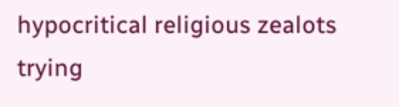hypocritical religious zealots trying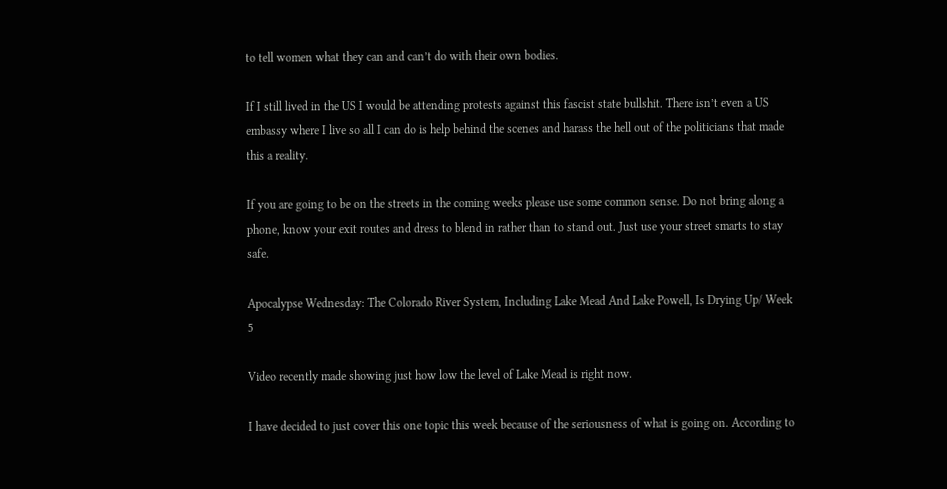to tell women what they can and can’t do with their own bodies.

If I still lived in the US I would be attending protests against this fascist state bullshit. There isn’t even a US embassy where I live so all I can do is help behind the scenes and harass the hell out of the politicians that made this a reality.

If you are going to be on the streets in the coming weeks please use some common sense. Do not bring along a phone, know your exit routes and dress to blend in rather than to stand out. Just use your street smarts to stay safe.

Apocalypse Wednesday: The Colorado River System, Including Lake Mead And Lake Powell, Is Drying Up/ Week 5

Video recently made showing just how low the level of Lake Mead is right now.

I have decided to just cover this one topic this week because of the seriousness of what is going on. According to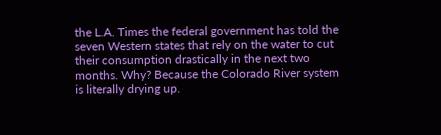the L.A. Times the federal government has told the seven Western states that rely on the water to cut their consumption drastically in the next two months. Why? Because the Colorado River system is literally drying up.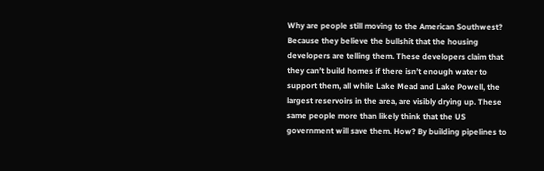Why are people still moving to the American Southwest? Because they believe the bullshit that the housing developers are telling them. These developers claim that they can’t build homes if there isn’t enough water to support them, all while Lake Mead and Lake Powell, the largest reservoirs in the area, are visibly drying up. These same people more than likely think that the US government will save them. How? By building pipelines to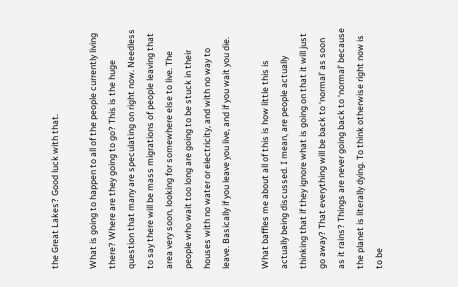the Great Lakes? Good luck with that.

What is going to happen to all of the people currently living there? Where are they going to go? This is the huge question that many are speculating on right now. Needless to say there will be mass migrations of people leaving that area very soon, looking for somewhere else to live. The people who wait too long are going to be stuck in their houses with no water or electricity, and with no way to leave. Basically if you leave you live, and if you wait you die.

What baffles me about all of this is how little this is actually being discussed. I mean, are people actually thinking that if they ignore what is going on that it will just go away? That everything will be back to ‘normal’ as soon as it rains? Things are never going back to ‘normal’ because the planet is literally dying. To think otherwise right now is to be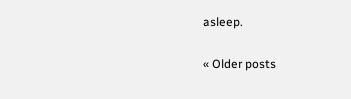asleep.

« Older posts